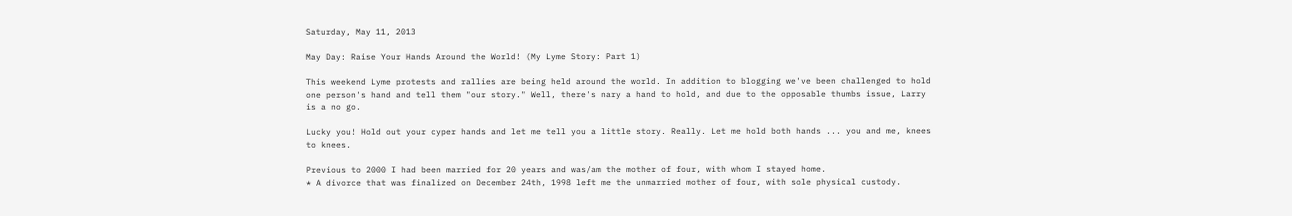Saturday, May 11, 2013

May Day: Raise Your Hands Around the World! (My Lyme Story: Part 1)

This weekend Lyme protests and rallies are being held around the world. In addition to blogging we've been challenged to hold one person's hand and tell them "our story." Well, there's nary a hand to hold, and due to the opposable thumbs issue, Larry is a no go.

Lucky you! Hold out your cyper hands and let me tell you a little story. Really. Let me hold both hands ... you and me, knees to knees.

Previous to 2000 I had been married for 20 years and was/am the mother of four, with whom I stayed home.
* A divorce that was finalized on December 24th, 1998 left me the unmarried mother of four, with sole physical custody.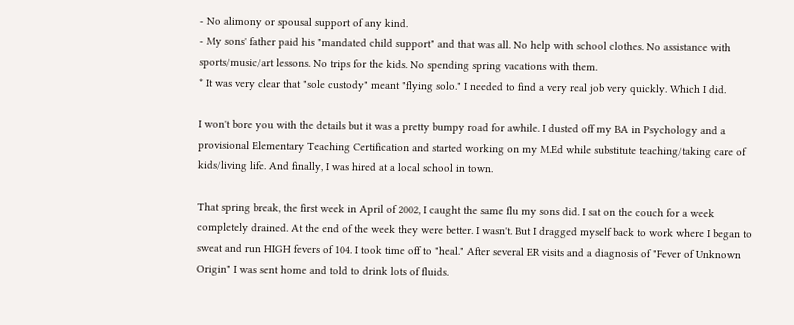- No alimony or spousal support of any kind.
- My sons' father paid his "mandated child support" and that was all. No help with school clothes. No assistance with sports/music/art lessons. No trips for the kids. No spending spring vacations with them.
* It was very clear that "sole custody" meant "flying solo." I needed to find a very real job very quickly. Which I did.

I won't bore you with the details but it was a pretty bumpy road for awhile. I dusted off my BA in Psychology and a provisional Elementary Teaching Certification and started working on my M.Ed while substitute teaching/taking care of kids/living life. And finally, I was hired at a local school in town.

That spring break, the first week in April of 2002, I caught the same flu my sons did. I sat on the couch for a week completely drained. At the end of the week they were better. I wasn't. But I dragged myself back to work where I began to sweat and run HIGH fevers of 104. I took time off to "heal." After several ER visits and a diagnosis of "Fever of Unknown Origin" I was sent home and told to drink lots of fluids.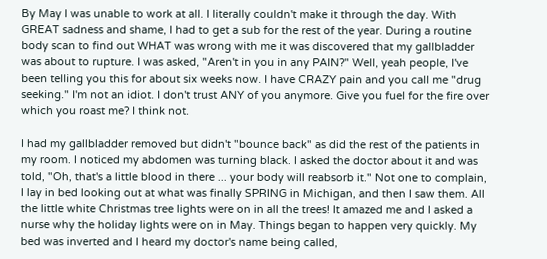By May I was unable to work at all. I literally couldn't make it through the day. With GREAT sadness and shame, I had to get a sub for the rest of the year. During a routine body scan to find out WHAT was wrong with me it was discovered that my gallbladder was about to rupture. I was asked, "Aren't in you in any PAIN?" Well, yeah people, I've been telling you this for about six weeks now. I have CRAZY pain and you call me "drug seeking." I'm not an idiot. I don't trust ANY of you anymore. Give you fuel for the fire over which you roast me? I think not.

I had my gallbladder removed but didn't "bounce back" as did the rest of the patients in my room. I noticed my abdomen was turning black. I asked the doctor about it and was told, "Oh, that's a little blood in there ... your body will reabsorb it." Not one to complain, I lay in bed looking out at what was finally SPRING in Michigan, and then I saw them. All the little white Christmas tree lights were on in all the trees! It amazed me and I asked a nurse why the holiday lights were on in May. Things began to happen very quickly. My bed was inverted and I heard my doctor's name being called,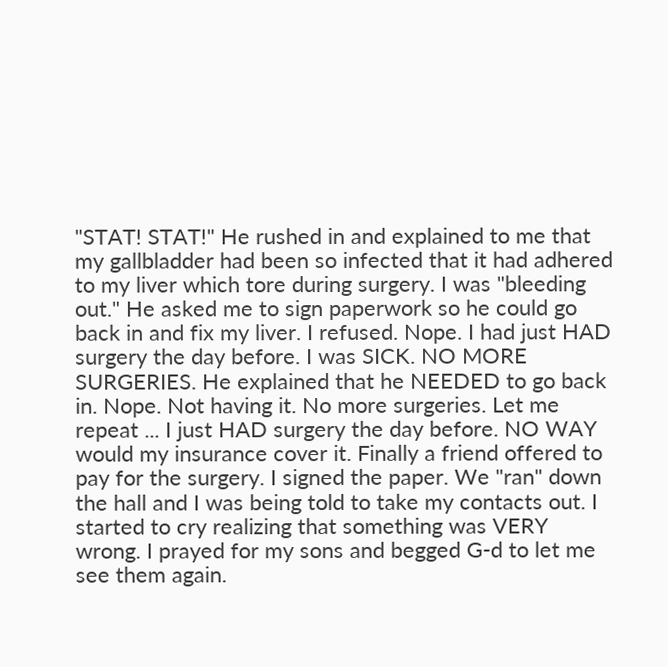"STAT! STAT!" He rushed in and explained to me that my gallbladder had been so infected that it had adhered to my liver which tore during surgery. I was "bleeding out." He asked me to sign paperwork so he could go back in and fix my liver. I refused. Nope. I had just HAD surgery the day before. I was SICK. NO MORE SURGERIES. He explained that he NEEDED to go back in. Nope. Not having it. No more surgeries. Let me repeat ... I just HAD surgery the day before. NO WAY would my insurance cover it. Finally a friend offered to pay for the surgery. I signed the paper. We "ran" down the hall and I was being told to take my contacts out. I started to cry realizing that something was VERY wrong. I prayed for my sons and begged G-d to let me see them again.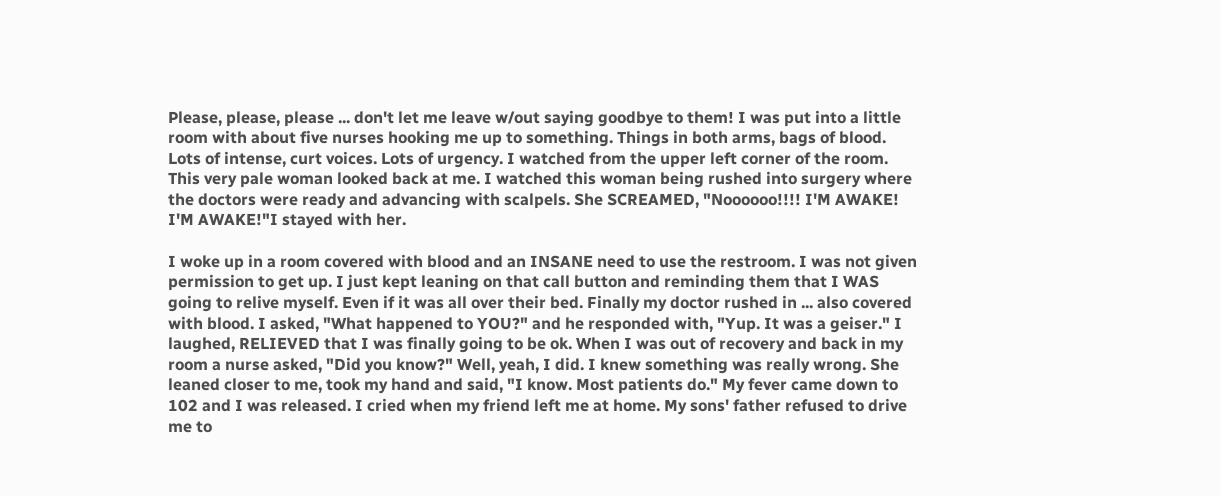Please, please, please ... don't let me leave w/out saying goodbye to them! I was put into a little room with about five nurses hooking me up to something. Things in both arms, bags of blood. Lots of intense, curt voices. Lots of urgency. I watched from the upper left corner of the room. This very pale woman looked back at me. I watched this woman being rushed into surgery where the doctors were ready and advancing with scalpels. She SCREAMED, "Noooooo!!!! I'M AWAKE! I'M AWAKE!"I stayed with her.

I woke up in a room covered with blood and an INSANE need to use the restroom. I was not given permission to get up. I just kept leaning on that call button and reminding them that I WAS going to relive myself. Even if it was all over their bed. Finally my doctor rushed in ... also covered with blood. I asked, "What happened to YOU?" and he responded with, "Yup. It was a geiser." I laughed, RELIEVED that I was finally going to be ok. When I was out of recovery and back in my room a nurse asked, "Did you know?" Well, yeah, I did. I knew something was really wrong. She leaned closer to me, took my hand and said, "I know. Most patients do." My fever came down to 102 and I was released. I cried when my friend left me at home. My sons' father refused to drive me to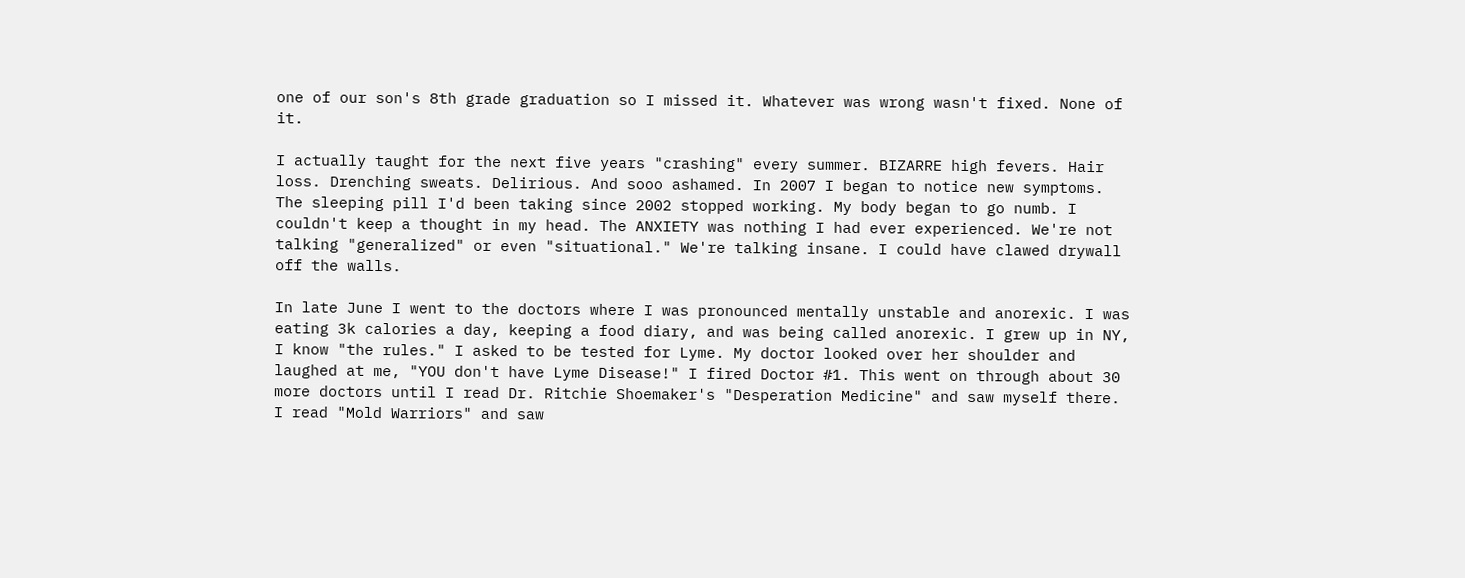one of our son's 8th grade graduation so I missed it. Whatever was wrong wasn't fixed. None of it.

I actually taught for the next five years "crashing" every summer. BIZARRE high fevers. Hair loss. Drenching sweats. Delirious. And sooo ashamed. In 2007 I began to notice new symptoms. The sleeping pill I'd been taking since 2002 stopped working. My body began to go numb. I couldn't keep a thought in my head. The ANXIETY was nothing I had ever experienced. We're not talking "generalized" or even "situational." We're talking insane. I could have clawed drywall off the walls.

In late June I went to the doctors where I was pronounced mentally unstable and anorexic. I was eating 3k calories a day, keeping a food diary, and was being called anorexic. I grew up in NY, I know "the rules." I asked to be tested for Lyme. My doctor looked over her shoulder and laughed at me, "YOU don't have Lyme Disease!" I fired Doctor #1. This went on through about 30 more doctors until I read Dr. Ritchie Shoemaker's "Desperation Medicine" and saw myself there. I read "Mold Warriors" and saw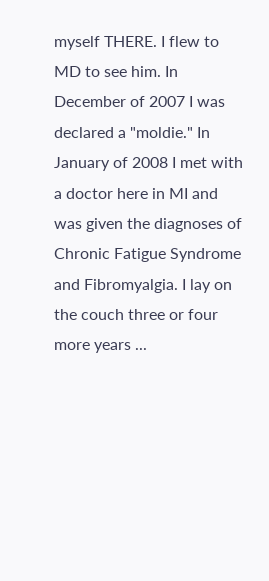myself THERE. I flew to MD to see him. In December of 2007 I was declared a "moldie." In January of 2008 I met with a doctor here in MI and was given the diagnoses of Chronic Fatigue Syndrome and Fibromyalgia. I lay on the couch three or four more years ...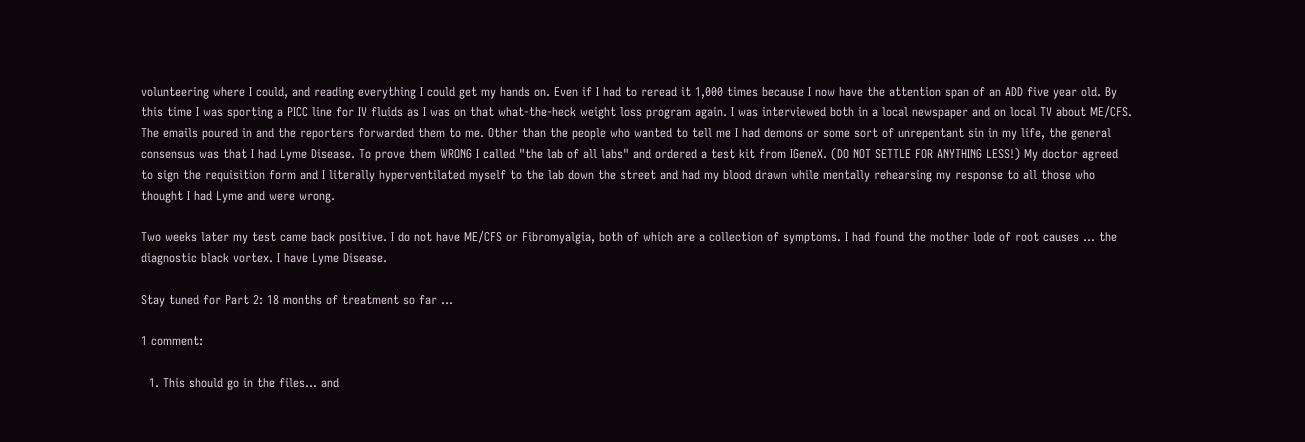volunteering where I could, and reading everything I could get my hands on. Even if I had to reread it 1,000 times because I now have the attention span of an ADD five year old. By this time I was sporting a PICC line for IV fluids as I was on that what-the-heck weight loss program again. I was interviewed both in a local newspaper and on local TV about ME/CFS. The emails poured in and the reporters forwarded them to me. Other than the people who wanted to tell me I had demons or some sort of unrepentant sin in my life, the general consensus was that I had Lyme Disease. To prove them WRONG I called "the lab of all labs" and ordered a test kit from IGeneX. (DO NOT SETTLE FOR ANYTHING LESS!) My doctor agreed to sign the requisition form and I literally hyperventilated myself to the lab down the street and had my blood drawn while mentally rehearsing my response to all those who thought I had Lyme and were wrong.

Two weeks later my test came back positive. I do not have ME/CFS or Fibromyalgia, both of which are a collection of symptoms. I had found the mother lode of root causes ... the diagnostic black vortex. I have Lyme Disease.

Stay tuned for Part 2: 18 months of treatment so far ...

1 comment:

  1. This should go in the files... and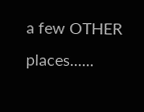a few OTHER places......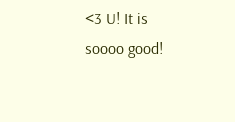<3 U! It is soooo good!